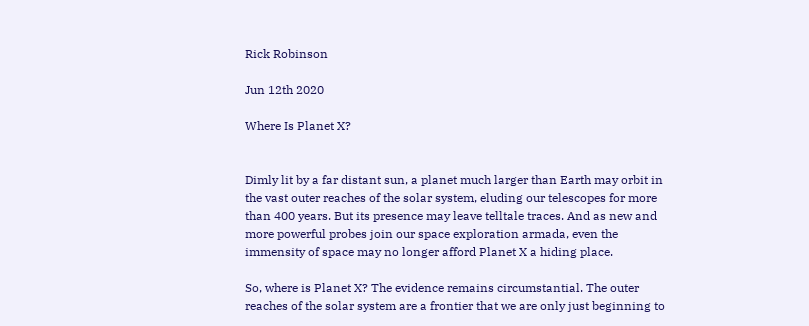Rick Robinson

Jun 12th 2020

Where Is Planet X?


Dimly lit by a far distant sun, a planet much larger than Earth may orbit in the vast outer reaches of the solar system, eluding our telescopes for more than 400 years. But its presence may leave telltale traces. And as new and more powerful probes join our space exploration armada, even the immensity of space may no longer afford Planet X a hiding place.

So, where is Planet X? The evidence remains circumstantial. The outer reaches of the solar system are a frontier that we are only just beginning to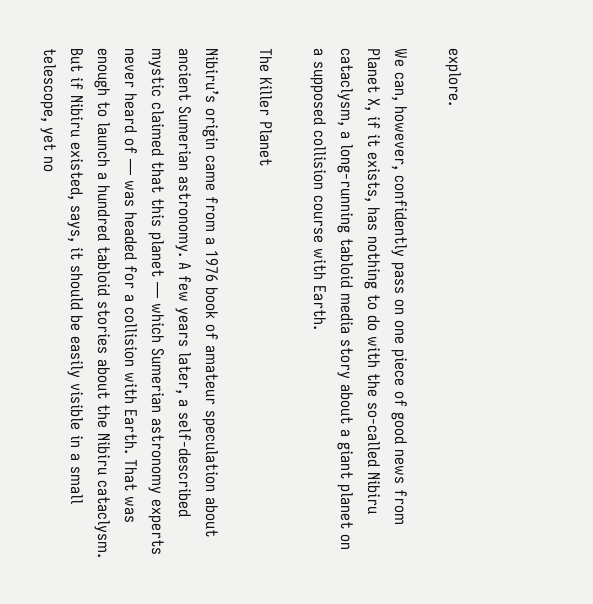explore.

We can, however, confidently pass on one piece of good news from Planet X, if it exists, has nothing to do with the so-called Nibiru cataclysm, a long-running tabloid media story about a giant planet on a supposed collision course with Earth.

The Killer Planet

Nibiru’s origin came from a 1976 book of amateur speculation about ancient Sumerian astronomy. A few years later, a self-described mystic claimed that this planet — which Sumerian astronomy experts never heard of — was headed for a collision with Earth. That was enough to launch a hundred tabloid stories about the Nibiru cataclysm. But if Nibiru existed, says, it should be easily visible in a small telescope, yet no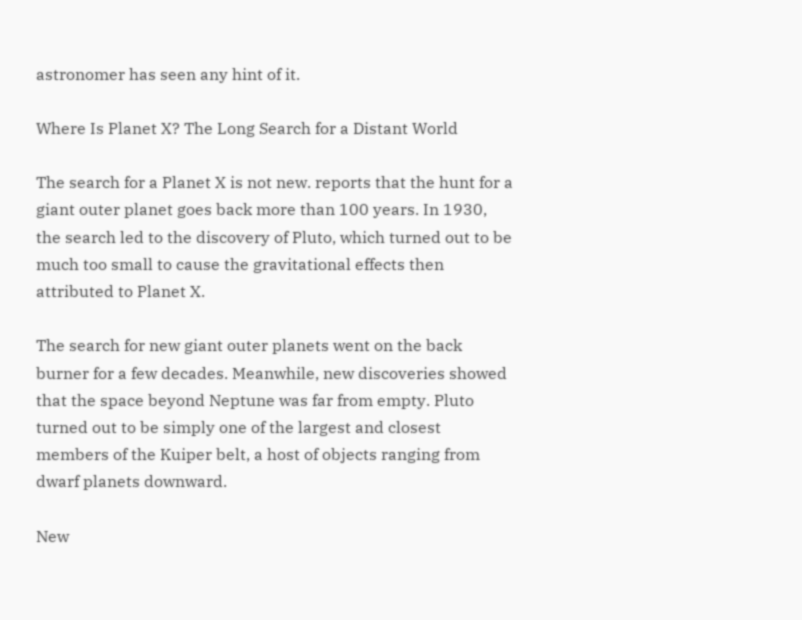astronomer has seen any hint of it.

Where Is Planet X? The Long Search for a Distant World

The search for a Planet X is not new. reports that the hunt for a giant outer planet goes back more than 100 years. In 1930, the search led to the discovery of Pluto, which turned out to be much too small to cause the gravitational effects then attributed to Planet X.

The search for new giant outer planets went on the back burner for a few decades. Meanwhile, new discoveries showed that the space beyond Neptune was far from empty. Pluto turned out to be simply one of the largest and closest members of the Kuiper belt, a host of objects ranging from dwarf planets downward.

New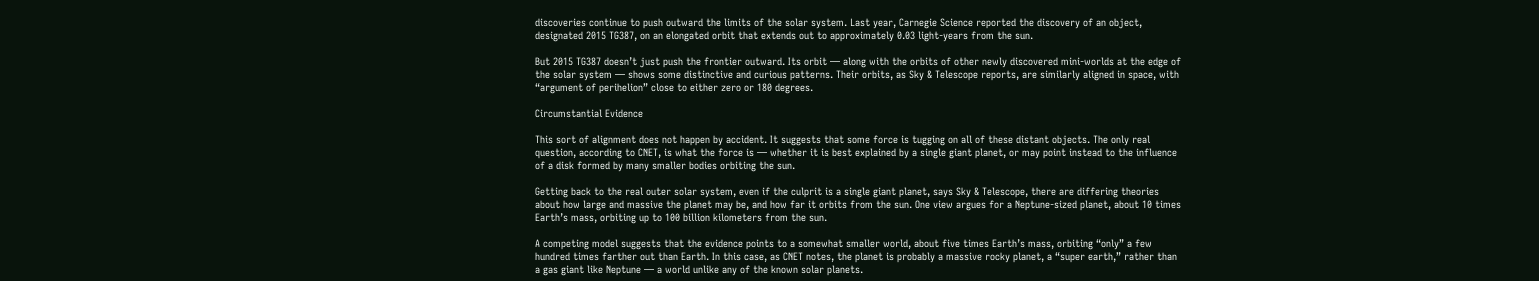discoveries continue to push outward the limits of the solar system. Last year, Carnegie Science reported the discovery of an object, designated 2015 TG387, on an elongated orbit that extends out to approximately 0.03 light-years from the sun.

But 2015 TG387 doesn’t just push the frontier outward. Its orbit — along with the orbits of other newly discovered mini-worlds at the edge of the solar system — shows some distinctive and curious patterns. Their orbits, as Sky & Telescope reports, are similarly aligned in space, with “argument of perihelion” close to either zero or 180 degrees.

Circumstantial Evidence

This sort of alignment does not happen by accident. It suggests that some force is tugging on all of these distant objects. The only real question, according to CNET, is what the force is — whether it is best explained by a single giant planet, or may point instead to the influence of a disk formed by many smaller bodies orbiting the sun.

Getting back to the real outer solar system, even if the culprit is a single giant planet, says Sky & Telescope, there are differing theories about how large and massive the planet may be, and how far it orbits from the sun. One view argues for a Neptune-sized planet, about 10 times Earth’s mass, orbiting up to 100 billion kilometers from the sun.

A competing model suggests that the evidence points to a somewhat smaller world, about five times Earth’s mass, orbiting “only” a few hundred times farther out than Earth. In this case, as CNET notes, the planet is probably a massive rocky planet, a “super earth,” rather than a gas giant like Neptune — a world unlike any of the known solar planets.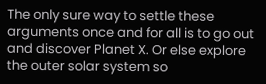The only sure way to settle these arguments once and for all is to go out and discover Planet X. Or else explore the outer solar system so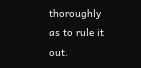thoroughly as to rule it out.